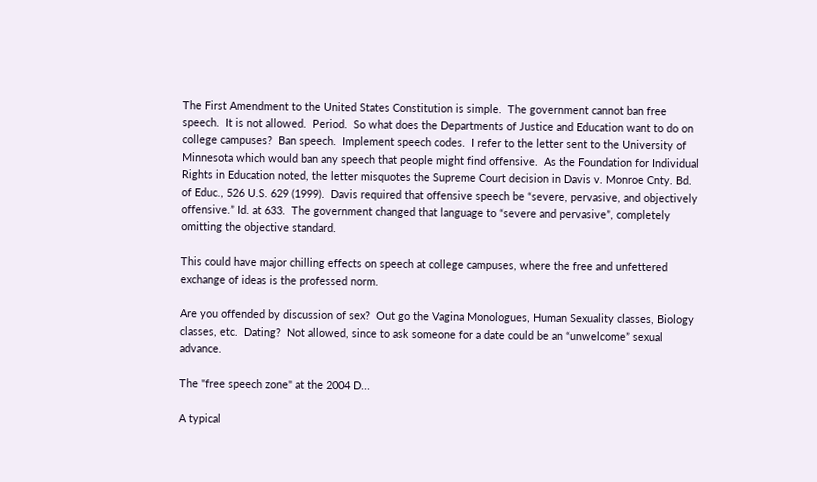The First Amendment to the United States Constitution is simple.  The government cannot ban free speech.  It is not allowed.  Period.  So what does the Departments of Justice and Education want to do on college campuses?  Ban speech.  Implement speech codes.  I refer to the letter sent to the University of Minnesota which would ban any speech that people might find offensive.  As the Foundation for Individual Rights in Education noted, the letter misquotes the Supreme Court decision in Davis v. Monroe Cnty. Bd. of Educ., 526 U.S. 629 (1999).  Davis required that offensive speech be “severe, pervasive, and objectively offensive.” Id. at 633.  The government changed that language to “severe and pervasive”, completely omitting the objective standard.

This could have major chilling effects on speech at college campuses, where the free and unfettered exchange of ideas is the professed norm.

Are you offended by discussion of sex?  Out go the Vagina Monologues, Human Sexuality classes, Biology classes, etc.  Dating?  Not allowed, since to ask someone for a date could be an “unwelcome” sexual advance.

The "free speech zone" at the 2004 D...

A typical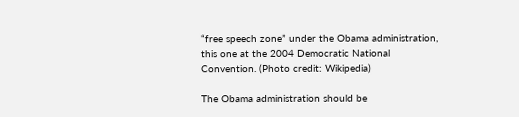“free speech zone” under the Obama administration, this one at the 2004 Democratic National Convention. (Photo credit: Wikipedia)

The Obama administration should be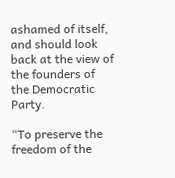ashamed of itself, and should look back at the view of the founders of the Democratic Party.

“To preserve the freedom of the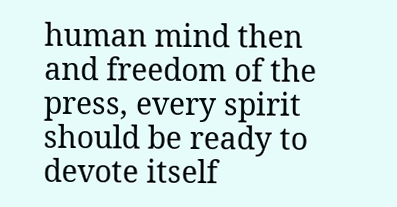human mind then and freedom of the press, every spirit should be ready to devote itself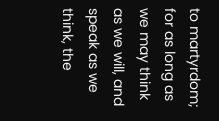to martyrdom; for as long as we may think as we will, and speak as we think, the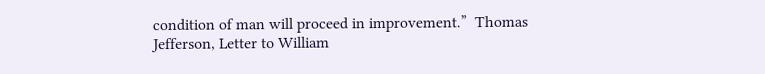condition of man will proceed in improvement.”  Thomas Jefferson, Letter to William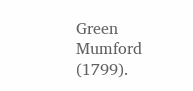Green Mumford (1799).